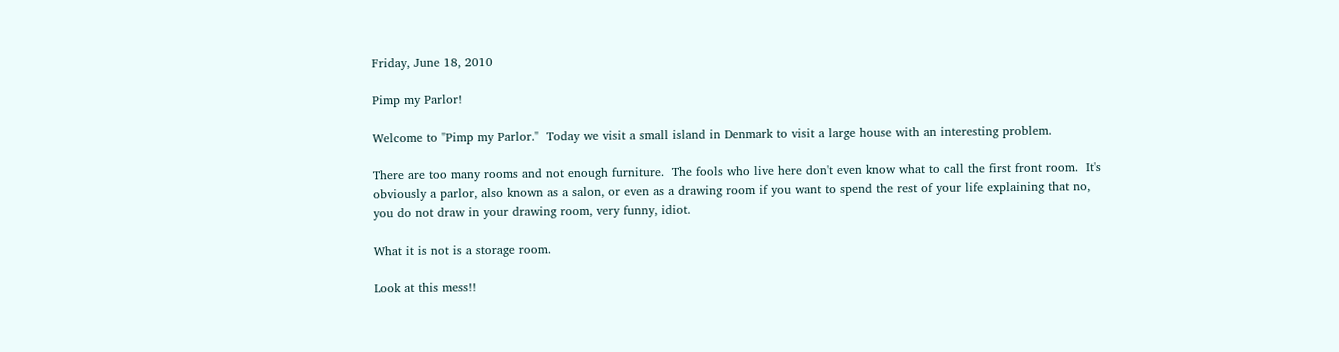Friday, June 18, 2010

Pimp my Parlor!

Welcome to "Pimp my Parlor."  Today we visit a small island in Denmark to visit a large house with an interesting problem.

There are too many rooms and not enough furniture.  The fools who live here don't even know what to call the first front room.  It's obviously a parlor, also known as a salon, or even as a drawing room if you want to spend the rest of your life explaining that no, you do not draw in your drawing room, very funny, idiot.

What it is not is a storage room.

Look at this mess!!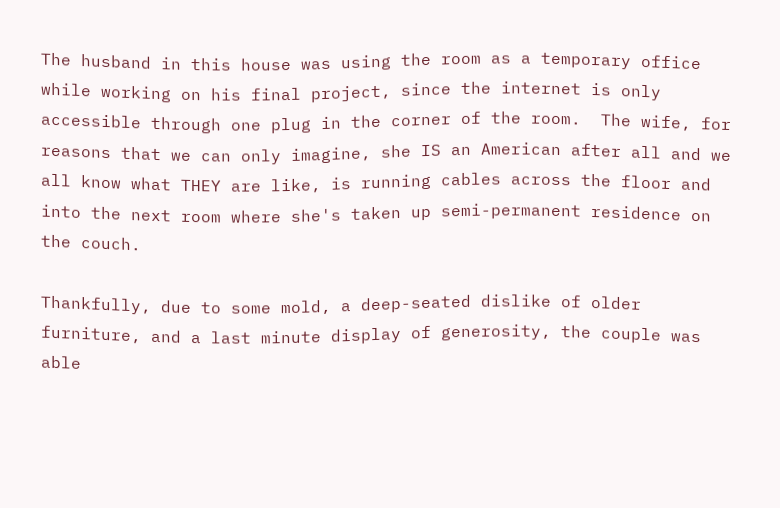The husband in this house was using the room as a temporary office while working on his final project, since the internet is only accessible through one plug in the corner of the room.  The wife, for reasons that we can only imagine, she IS an American after all and we all know what THEY are like, is running cables across the floor and into the next room where she's taken up semi-permanent residence on the couch.

Thankfully, due to some mold, a deep-seated dislike of older furniture, and a last minute display of generosity, the couple was able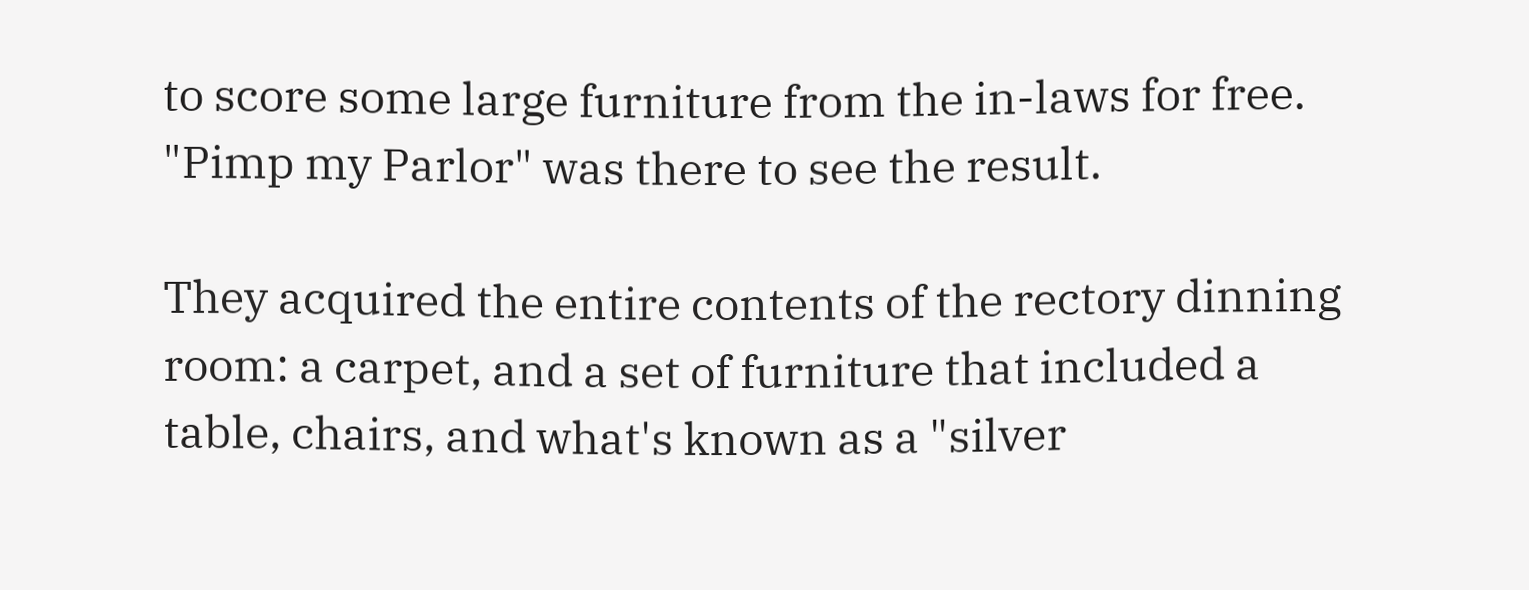to score some large furniture from the in-laws for free.  "Pimp my Parlor" was there to see the result.

They acquired the entire contents of the rectory dinning room: a carpet, and a set of furniture that included a table, chairs, and what's known as a "silver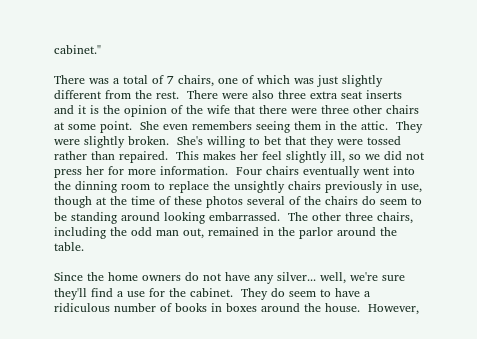cabinet."

There was a total of 7 chairs, one of which was just slightly different from the rest.  There were also three extra seat inserts and it is the opinion of the wife that there were three other chairs at some point.  She even remembers seeing them in the attic.  They were slightly broken.  She's willing to bet that they were tossed rather than repaired.  This makes her feel slightly ill, so we did not press her for more information.  Four chairs eventually went into the dinning room to replace the unsightly chairs previously in use, though at the time of these photos several of the chairs do seem to be standing around looking embarrassed.  The other three chairs, including the odd man out, remained in the parlor around the table.

Since the home owners do not have any silver... well, we're sure they'll find a use for the cabinet.  They do seem to have a ridiculous number of books in boxes around the house.  However,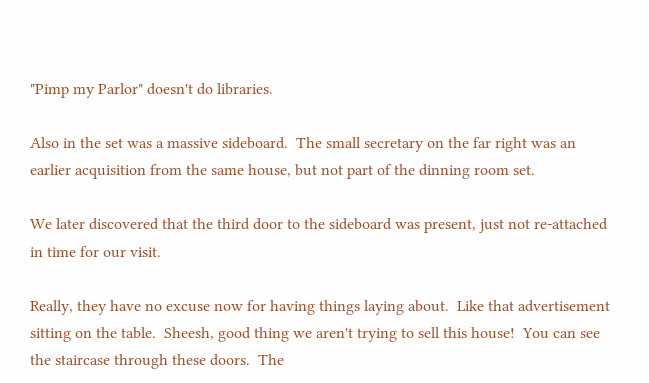"Pimp my Parlor" doesn't do libraries.

Also in the set was a massive sideboard.  The small secretary on the far right was an earlier acquisition from the same house, but not part of the dinning room set.

We later discovered that the third door to the sideboard was present, just not re-attached in time for our visit.

Really, they have no excuse now for having things laying about.  Like that advertisement sitting on the table.  Sheesh, good thing we aren't trying to sell this house!  You can see the staircase through these doors.  The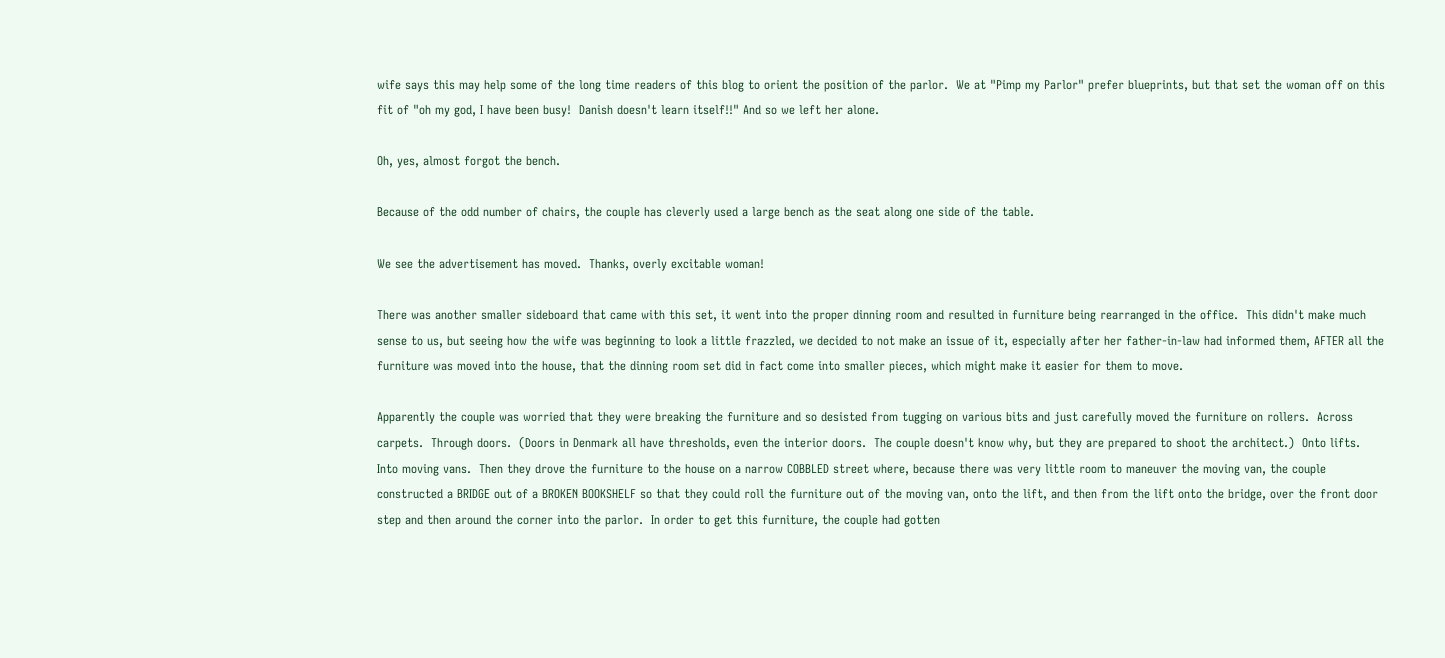wife says this may help some of the long time readers of this blog to orient the position of the parlor.  We at "Pimp my Parlor" prefer blueprints, but that set the woman off on this fit of "oh my god, I have been busy!  Danish doesn't learn itself!!" And so we left her alone.

Oh, yes, almost forgot the bench.

Because of the odd number of chairs, the couple has cleverly used a large bench as the seat along one side of the table.

We see the advertisement has moved.  Thanks, overly excitable woman!

There was another smaller sideboard that came with this set, it went into the proper dinning room and resulted in furniture being rearranged in the office.  This didn't make much sense to us, but seeing how the wife was beginning to look a little frazzled, we decided to not make an issue of it, especially after her father-in-law had informed them, AFTER all the furniture was moved into the house, that the dinning room set did in fact come into smaller pieces, which might make it easier for them to move.

Apparently the couple was worried that they were breaking the furniture and so desisted from tugging on various bits and just carefully moved the furniture on rollers.  Across carpets.  Through doors.  (Doors in Denmark all have thresholds, even the interior doors.  The couple doesn't know why, but they are prepared to shoot the architect.)  Onto lifts.  Into moving vans.  Then they drove the furniture to the house on a narrow COBBLED street where, because there was very little room to maneuver the moving van, the couple constructed a BRIDGE out of a BROKEN BOOKSHELF so that they could roll the furniture out of the moving van, onto the lift, and then from the lift onto the bridge, over the front door step and then around the corner into the parlor.  In order to get this furniture, the couple had gotten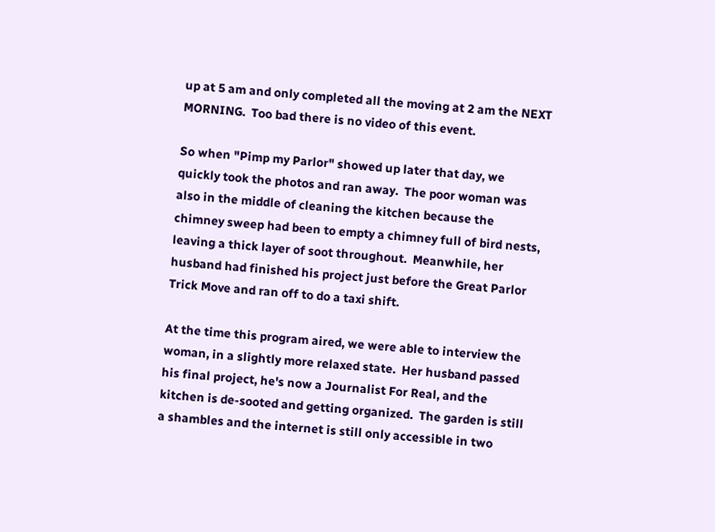up at 5 am and only completed all the moving at 2 am the NEXT MORNING.  Too bad there is no video of this event.

So when "Pimp my Parlor" showed up later that day, we quickly took the photos and ran away.  The poor woman was also in the middle of cleaning the kitchen because the chimney sweep had been to empty a chimney full of bird nests, leaving a thick layer of soot throughout.  Meanwhile, her husband had finished his project just before the Great Parlor Trick Move and ran off to do a taxi shift.

At the time this program aired, we were able to interview the woman, in a slightly more relaxed state.  Her husband passed his final project, he's now a Journalist For Real, and the kitchen is de-sooted and getting organized.  The garden is still a shambles and the internet is still only accessible in two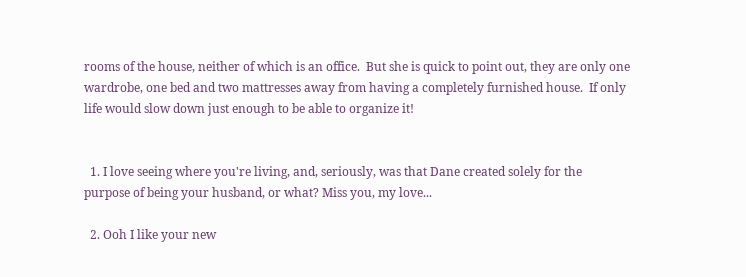rooms of the house, neither of which is an office.  But she is quick to point out, they are only one wardrobe, one bed and two mattresses away from having a completely furnished house.  If only life would slow down just enough to be able to organize it!


  1. I love seeing where you're living, and, seriously, was that Dane created solely for the purpose of being your husband, or what? Miss you, my love...

  2. Ooh I like your new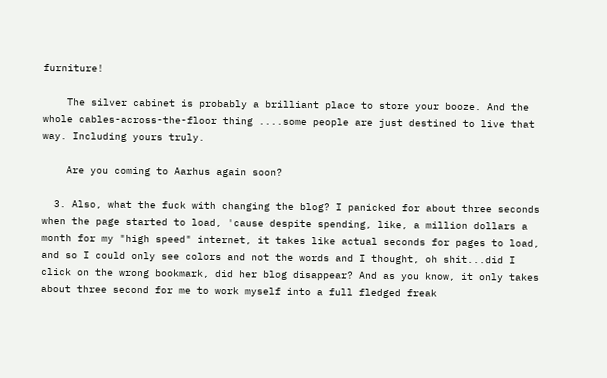furniture!

    The silver cabinet is probably a brilliant place to store your booze. And the whole cables-across-the-floor thing ....some people are just destined to live that way. Including yours truly.

    Are you coming to Aarhus again soon?

  3. Also, what the fuck with changing the blog? I panicked for about three seconds when the page started to load, 'cause despite spending, like, a million dollars a month for my "high speed" internet, it takes like actual seconds for pages to load, and so I could only see colors and not the words and I thought, oh shit...did I click on the wrong bookmark, did her blog disappear? And as you know, it only takes about three second for me to work myself into a full fledged freak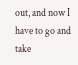out, and now I have to go and take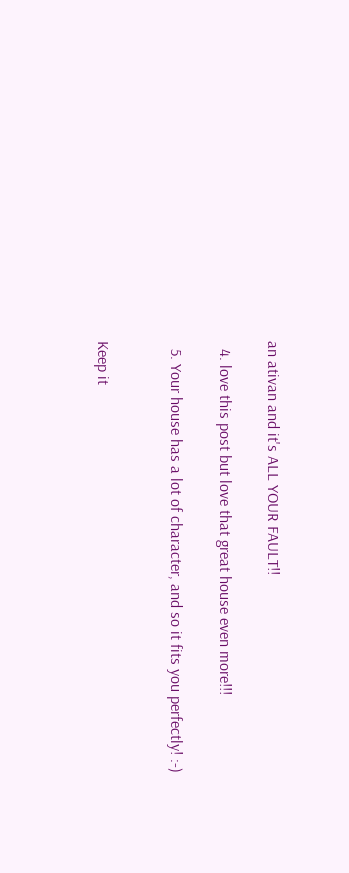an ativan and it's ALL YOUR FAULT!!

  4. love this post but love that great house even more!!!

  5. Your house has a lot of character, and so it fits you perfectly! :-)


Keep it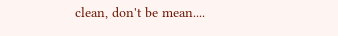clean, don't be mean....